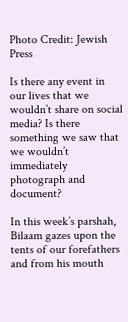Photo Credit: Jewish Press

Is there any event in our lives that we wouldn’t share on social media? Is there something we saw that we wouldn’t immediately photograph and document?

In this week’s parshah, Bilaam gazes upon the tents of our forefathers and from his mouth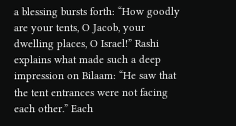a blessing bursts forth: “How goodly are your tents, O Jacob, your dwelling places, O Israel!” Rashi explains what made such a deep impression on Bilaam: “He saw that the tent entrances were not facing each other.” Each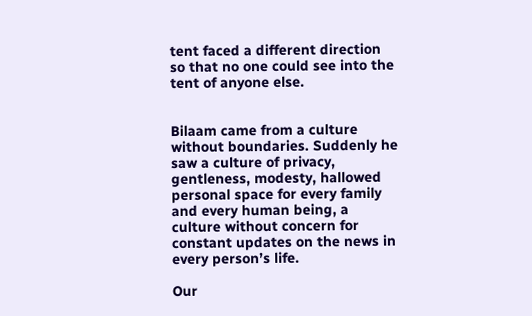tent faced a different direction so that no one could see into the tent of anyone else.


Bilaam came from a culture without boundaries. Suddenly he saw a culture of privacy, gentleness, modesty, hallowed personal space for every family and every human being, a culture without concern for constant updates on the news in every person’s life.

Our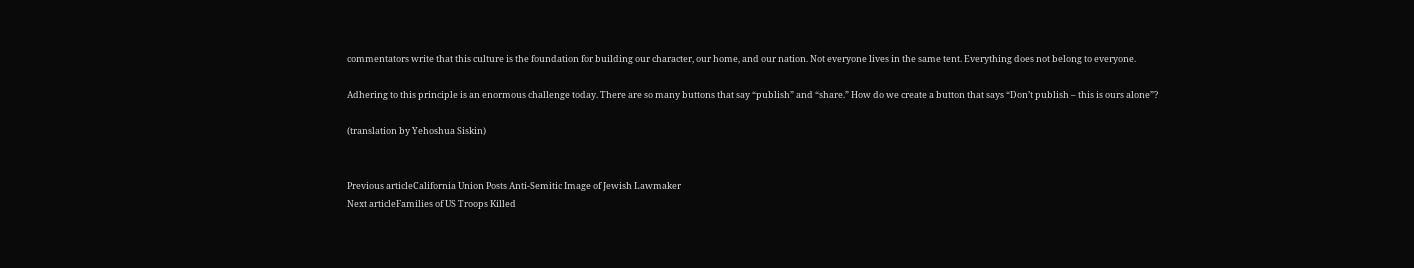commentators write that this culture is the foundation for building our character, our home, and our nation. Not everyone lives in the same tent. Everything does not belong to everyone.

Adhering to this principle is an enormous challenge today. There are so many buttons that say “publish” and “share.” How do we create a button that says “Don’t publish – this is ours alone”?

(translation by Yehoshua Siskin)


Previous articleCalifornia Union Posts Anti-Semitic Image of Jewish Lawmaker
Next articleFamilies of US Troops Killed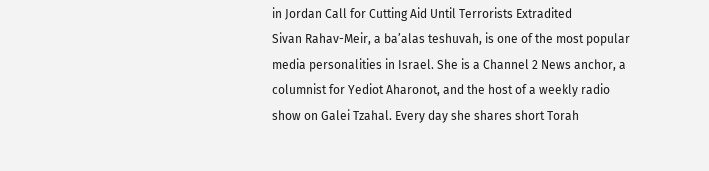in Jordan Call for Cutting Aid Until Terrorists Extradited
Sivan Rahav-Meir, a ba’alas teshuvah, is one of the most popular media personalities in Israel. She is a Channel 2 News anchor, a columnist for Yediot Aharonot, and the host of a weekly radio show on Galei Tzahal. Every day she shares short Torah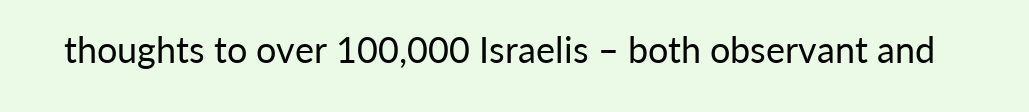thoughts to over 100,000 Israelis – both observant and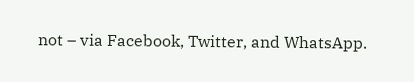not – via Facebook, Twitter, and WhatsApp.